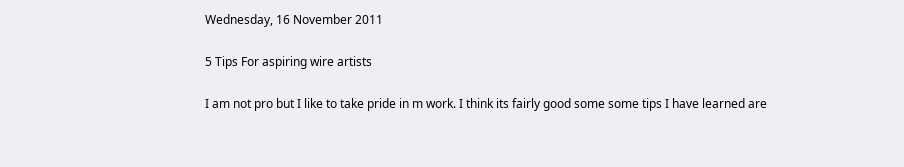Wednesday, 16 November 2011

5 Tips For aspiring wire artists

I am not pro but I like to take pride in m work. I think its fairly good some some tips I have learned are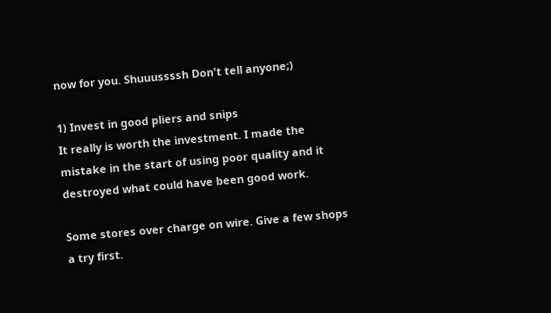now for you. Shuuussssh Don't tell anyone;)

1) Invest in good pliers and snips
It really is worth the investment. I made the mistake in the start of using poor quality and it destroyed what could have been good work.

Some stores over charge on wire. Give a few shops a try first.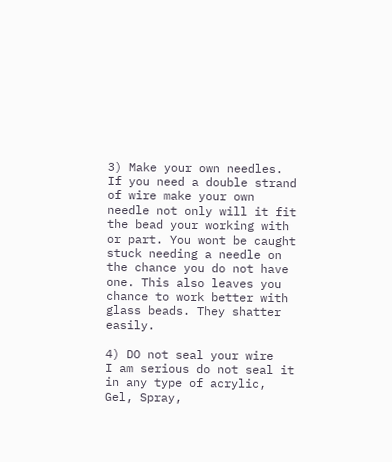3) Make your own needles.
If you need a double strand of wire make your own needle not only will it fit the bead your working with or part. You wont be caught stuck needing a needle on the chance you do not have one. This also leaves you chance to work better with glass beads. They shatter easily.

4) DO not seal your wire
I am serious do not seal it in any type of acrylic, Gel, Spray,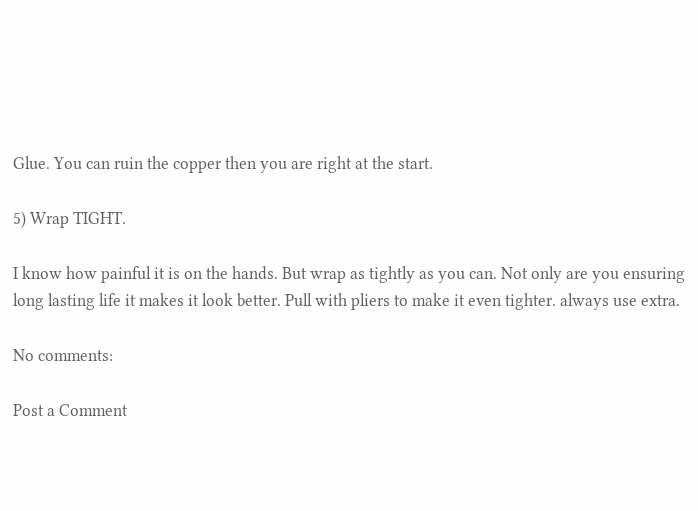Glue. You can ruin the copper then you are right at the start.

5) Wrap TIGHT.

I know how painful it is on the hands. But wrap as tightly as you can. Not only are you ensuring long lasting life it makes it look better. Pull with pliers to make it even tighter. always use extra.

No comments:

Post a Comment